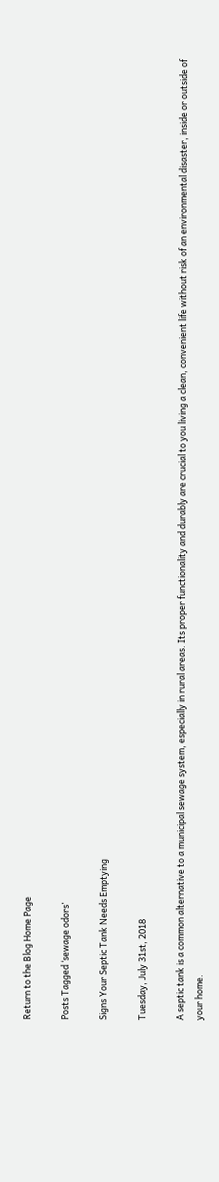Return to the Blog Home Page

Posts Tagged ‘sewage odors’

Signs Your Septic Tank Needs Emptying

Tuesday, July 31st, 2018

A septic tank is a common alternative to a municipal sewage system, especially in rural areas. Its proper functionality and durably are crucial to you living a clean, convenient life without risk of an environmental disaster, inside or outside of your home.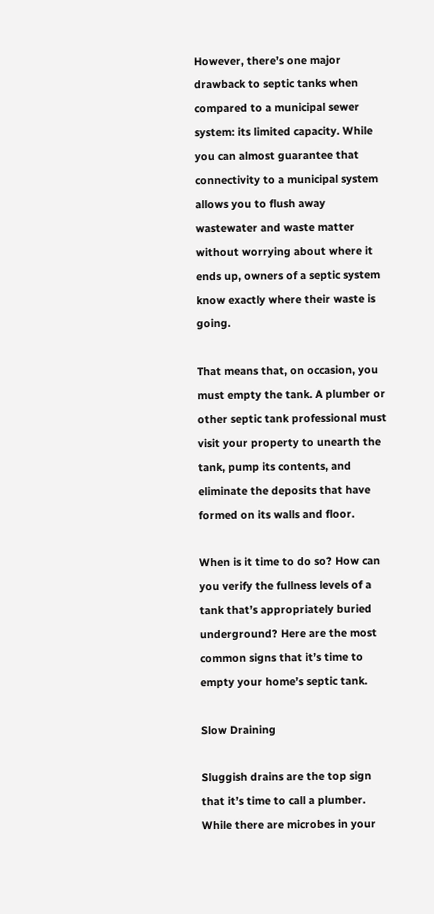However, there’s one major drawback to septic tanks when compared to a municipal sewer system: its limited capacity. While you can almost guarantee that connectivity to a municipal system allows you to flush away wastewater and waste matter without worrying about where it ends up, owners of a septic system know exactly where their waste is going.

That means that, on occasion, you must empty the tank. A plumber or other septic tank professional must visit your property to unearth the tank, pump its contents, and eliminate the deposits that have formed on its walls and floor.

When is it time to do so? How can you verify the fullness levels of a tank that’s appropriately buried underground? Here are the most common signs that it’s time to empty your home’s septic tank.

Slow Draining

Sluggish drains are the top sign that it’s time to call a plumber. While there are microbes in your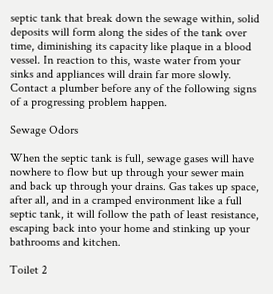septic tank that break down the sewage within, solid deposits will form along the sides of the tank over time, diminishing its capacity like plaque in a blood vessel. In reaction to this, waste water from your sinks and appliances will drain far more slowly. Contact a plumber before any of the following signs of a progressing problem happen.

Sewage Odors

When the septic tank is full, sewage gases will have nowhere to flow but up through your sewer main and back up through your drains. Gas takes up space, after all, and in a cramped environment like a full septic tank, it will follow the path of least resistance, escaping back into your home and stinking up your bathrooms and kitchen.

Toilet 2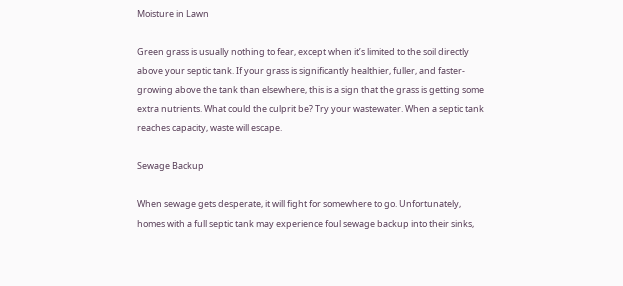Moisture in Lawn

Green grass is usually nothing to fear, except when it’s limited to the soil directly above your septic tank. If your grass is significantly healthier, fuller, and faster-growing above the tank than elsewhere, this is a sign that the grass is getting some extra nutrients. What could the culprit be? Try your wastewater. When a septic tank reaches capacity, waste will escape.

Sewage Backup

When sewage gets desperate, it will fight for somewhere to go. Unfortunately, homes with a full septic tank may experience foul sewage backup into their sinks,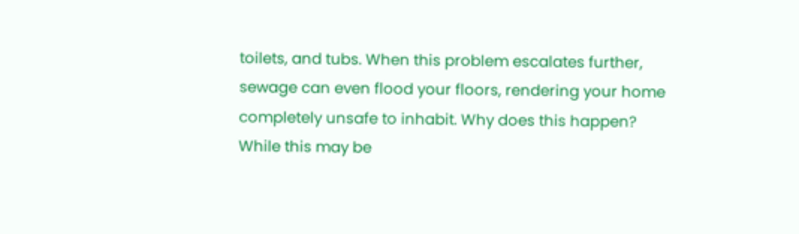toilets, and tubs. When this problem escalates further, sewage can even flood your floors, rendering your home completely unsafe to inhabit. Why does this happen? While this may be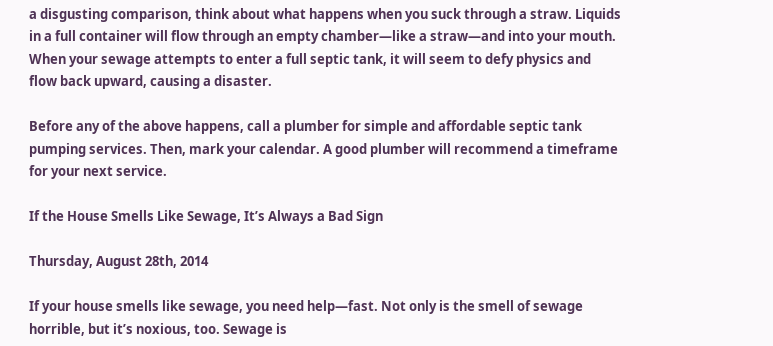a disgusting comparison, think about what happens when you suck through a straw. Liquids in a full container will flow through an empty chamber—like a straw—and into your mouth. When your sewage attempts to enter a full septic tank, it will seem to defy physics and flow back upward, causing a disaster.

Before any of the above happens, call a plumber for simple and affordable septic tank pumping services. Then, mark your calendar. A good plumber will recommend a timeframe for your next service.

If the House Smells Like Sewage, It’s Always a Bad Sign

Thursday, August 28th, 2014

If your house smells like sewage, you need help—fast. Not only is the smell of sewage horrible, but it’s noxious, too. Sewage is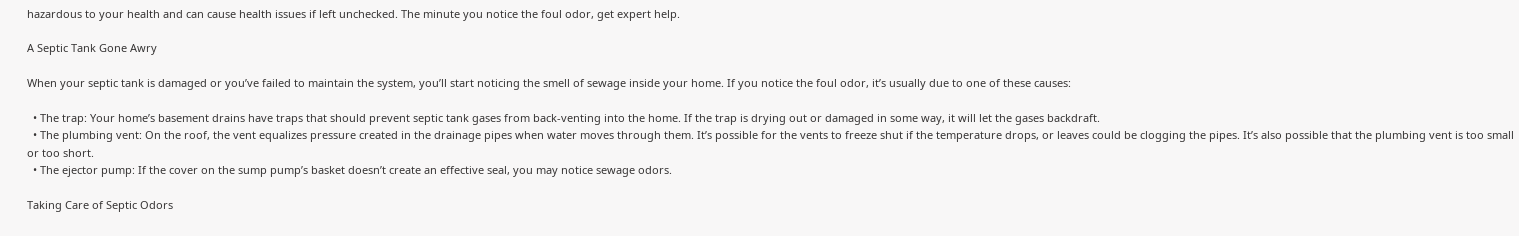hazardous to your health and can cause health issues if left unchecked. The minute you notice the foul odor, get expert help.

A Septic Tank Gone Awry

When your septic tank is damaged or you’ve failed to maintain the system, you’ll start noticing the smell of sewage inside your home. If you notice the foul odor, it’s usually due to one of these causes:

  • The trap: Your home’s basement drains have traps that should prevent septic tank gases from back-venting into the home. If the trap is drying out or damaged in some way, it will let the gases backdraft.
  • The plumbing vent: On the roof, the vent equalizes pressure created in the drainage pipes when water moves through them. It’s possible for the vents to freeze shut if the temperature drops, or leaves could be clogging the pipes. It’s also possible that the plumbing vent is too small or too short.
  • The ejector pump: If the cover on the sump pump’s basket doesn’t create an effective seal, you may notice sewage odors.

Taking Care of Septic Odors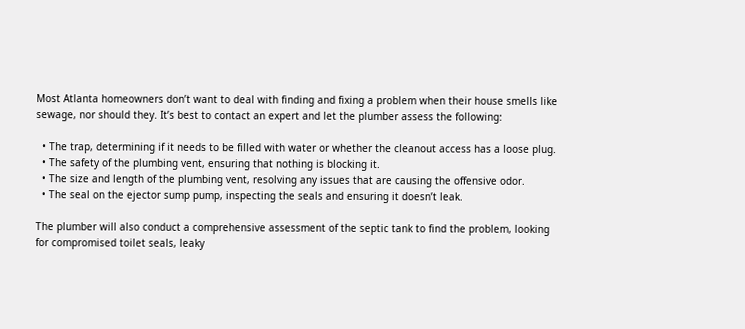Most Atlanta homeowners don’t want to deal with finding and fixing a problem when their house smells like sewage, nor should they. It’s best to contact an expert and let the plumber assess the following:

  • The trap, determining if it needs to be filled with water or whether the cleanout access has a loose plug.
  • The safety of the plumbing vent, ensuring that nothing is blocking it.
  • The size and length of the plumbing vent, resolving any issues that are causing the offensive odor.
  • The seal on the ejector sump pump, inspecting the seals and ensuring it doesn’t leak.

The plumber will also conduct a comprehensive assessment of the septic tank to find the problem, looking for compromised toilet seals, leaky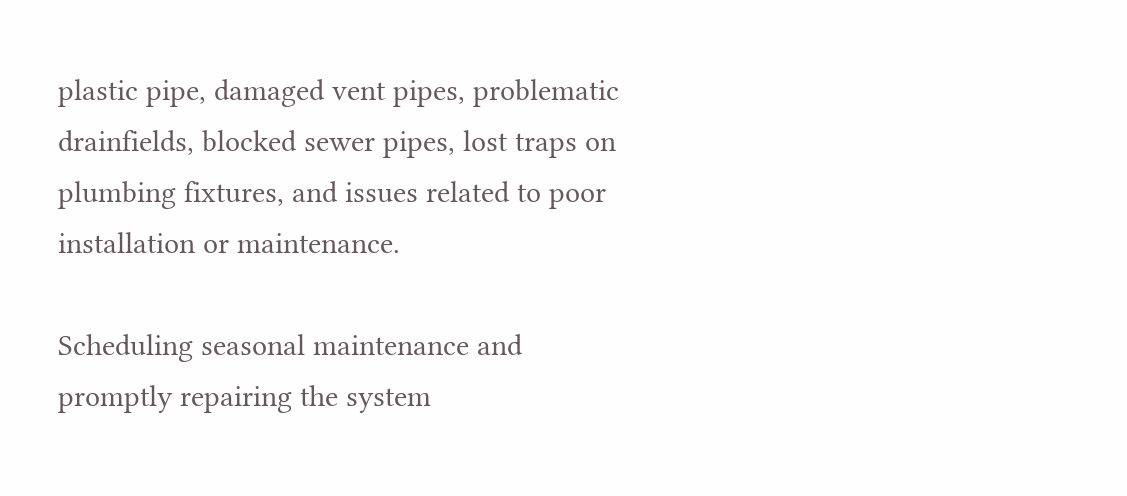plastic pipe, damaged vent pipes, problematic drainfields, blocked sewer pipes, lost traps on plumbing fixtures, and issues related to poor installation or maintenance.

Scheduling seasonal maintenance and promptly repairing the system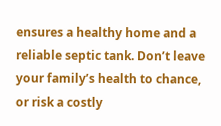ensures a healthy home and a reliable septic tank. Don’t leave your family’s health to chance, or risk a costly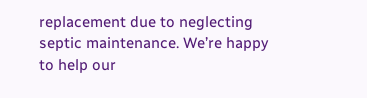replacement due to neglecting septic maintenance. We’re happy to help our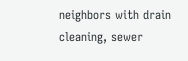neighbors with drain cleaning, sewer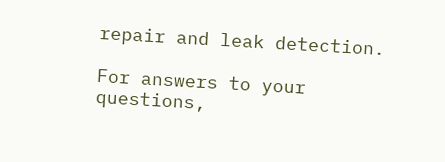repair and leak detection.

For answers to your questions,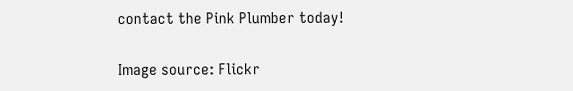contact the Pink Plumber today!

Image source: Flickr